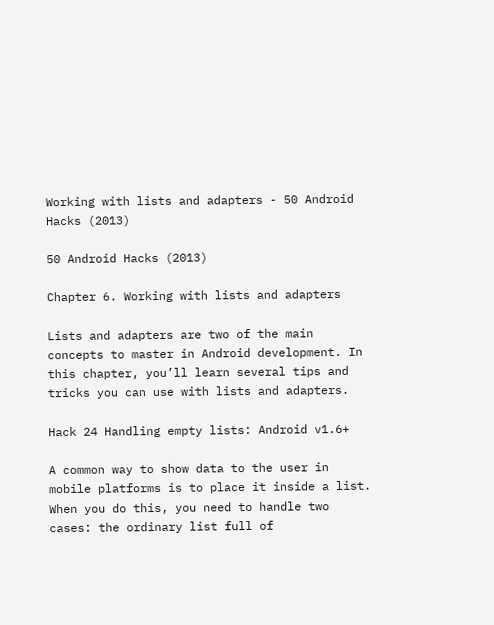Working with lists and adapters - 50 Android Hacks (2013)

50 Android Hacks (2013)

Chapter 6. Working with lists and adapters

Lists and adapters are two of the main concepts to master in Android development. In this chapter, you’ll learn several tips and tricks you can use with lists and adapters.

Hack 24 Handling empty lists: Android v1.6+

A common way to show data to the user in mobile platforms is to place it inside a list. When you do this, you need to handle two cases: the ordinary list full of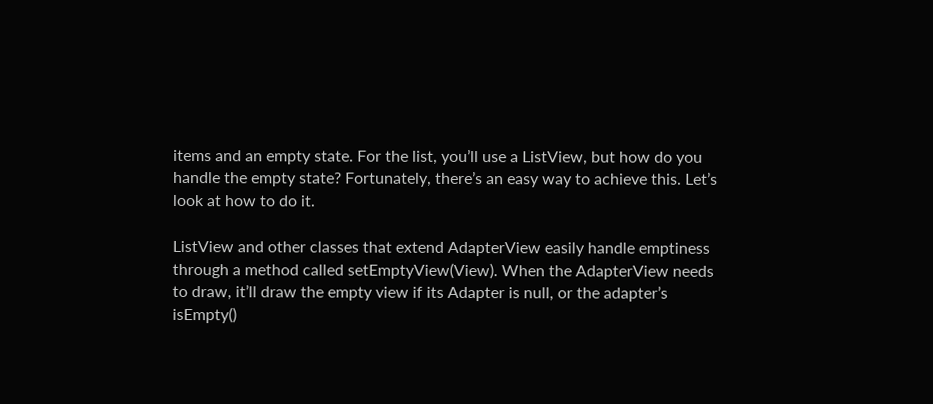items and an empty state. For the list, you’ll use a ListView, but how do you handle the empty state? Fortunately, there’s an easy way to achieve this. Let’s look at how to do it.

ListView and other classes that extend AdapterView easily handle emptiness through a method called setEmptyView(View). When the AdapterView needs to draw, it’ll draw the empty view if its Adapter is null, or the adapter’s isEmpty()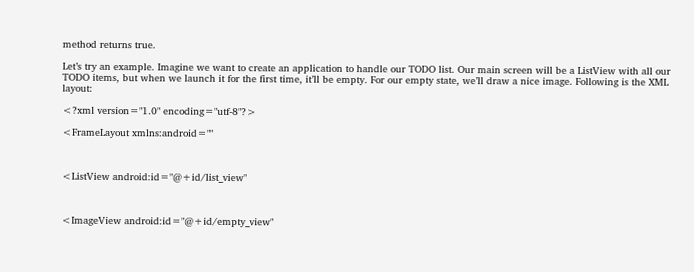method returns true.

Let’s try an example. Imagine we want to create an application to handle our TODO list. Our main screen will be a ListView with all our TODO items, but when we launch it for the first time, it’ll be empty. For our empty state, we’ll draw a nice image. Following is the XML layout:

<?xml version="1.0" encoding="utf-8"?>

<FrameLayout xmlns:android=""



<ListView android:id="@+id/list_view"



<ImageView android:id="@+id/empty_view"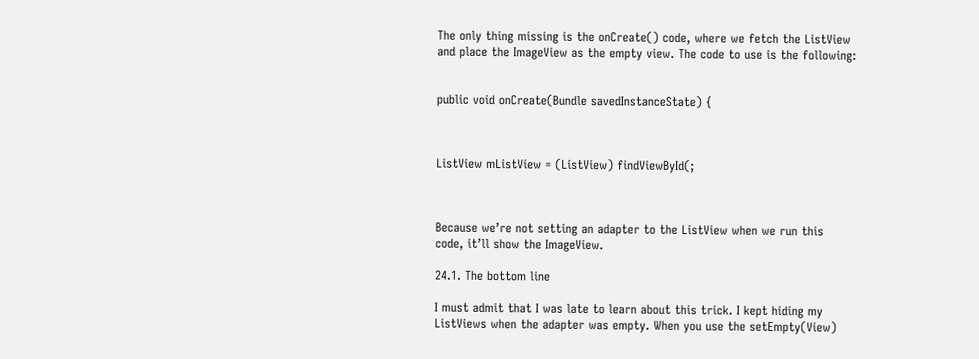The only thing missing is the onCreate() code, where we fetch the ListView and place the ImageView as the empty view. The code to use is the following:


public void onCreate(Bundle savedInstanceState) {



ListView mListView = (ListView) findViewById(;



Because we’re not setting an adapter to the ListView when we run this code, it’ll show the ImageView.

24.1. The bottom line

I must admit that I was late to learn about this trick. I kept hiding my ListViews when the adapter was empty. When you use the setEmpty(View)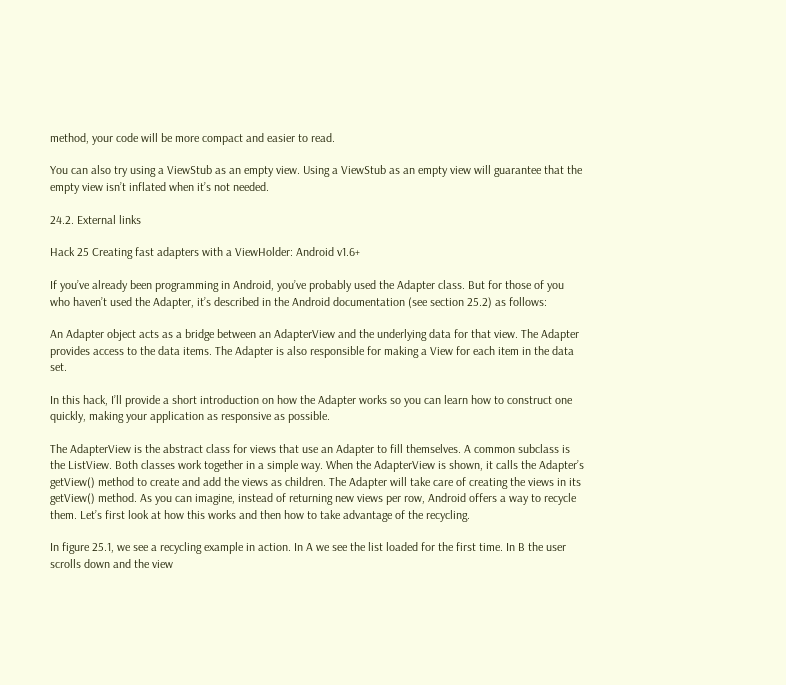method, your code will be more compact and easier to read.

You can also try using a ViewStub as an empty view. Using a ViewStub as an empty view will guarantee that the empty view isn’t inflated when it’s not needed.

24.2. External links

Hack 25 Creating fast adapters with a ViewHolder: Android v1.6+

If you’ve already been programming in Android, you’ve probably used the Adapter class. But for those of you who haven’t used the Adapter, it’s described in the Android documentation (see section 25.2) as follows:

An Adapter object acts as a bridge between an AdapterView and the underlying data for that view. The Adapter provides access to the data items. The Adapter is also responsible for making a View for each item in the data set.

In this hack, I’ll provide a short introduction on how the Adapter works so you can learn how to construct one quickly, making your application as responsive as possible.

The AdapterView is the abstract class for views that use an Adapter to fill themselves. A common subclass is the ListView. Both classes work together in a simple way. When the AdapterView is shown, it calls the Adapter’s getView() method to create and add the views as children. The Adapter will take care of creating the views in its getView() method. As you can imagine, instead of returning new views per row, Android offers a way to recycle them. Let’s first look at how this works and then how to take advantage of the recycling.

In figure 25.1, we see a recycling example in action. In A we see the list loaded for the first time. In B the user scrolls down and the view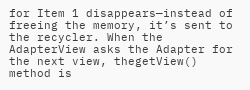for Item 1 disappears—instead of freeing the memory, it’s sent to the recycler. When the AdapterView asks the Adapter for the next view, thegetView() method is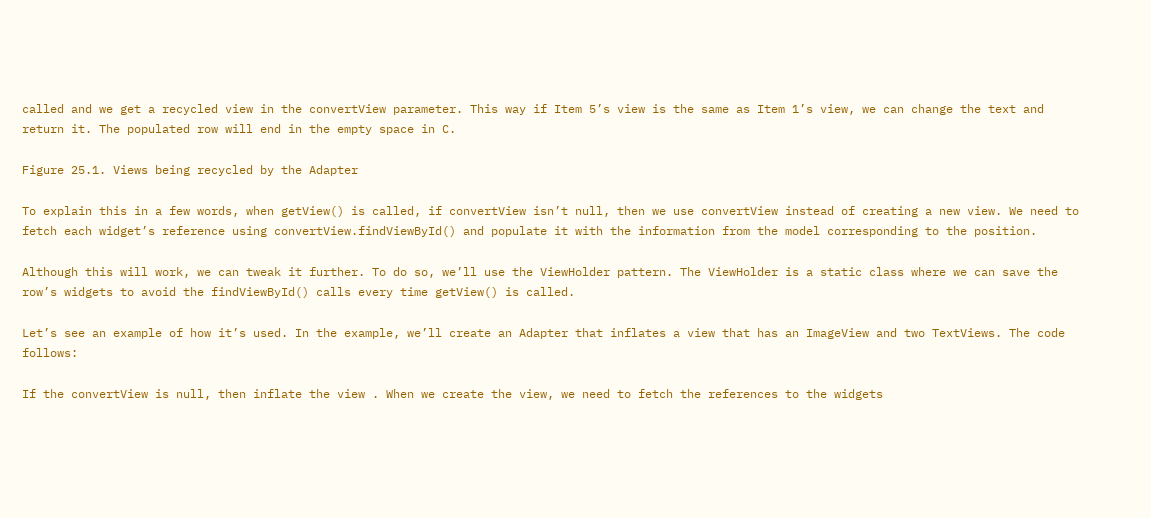called and we get a recycled view in the convertView parameter. This way if Item 5’s view is the same as Item 1’s view, we can change the text and return it. The populated row will end in the empty space in C.

Figure 25.1. Views being recycled by the Adapter

To explain this in a few words, when getView() is called, if convertView isn’t null, then we use convertView instead of creating a new view. We need to fetch each widget’s reference using convertView.findViewById() and populate it with the information from the model corresponding to the position.

Although this will work, we can tweak it further. To do so, we’ll use the ViewHolder pattern. The ViewHolder is a static class where we can save the row’s widgets to avoid the findViewById() calls every time getView() is called.

Let’s see an example of how it’s used. In the example, we’ll create an Adapter that inflates a view that has an ImageView and two TextViews. The code follows:

If the convertView is null, then inflate the view . When we create the view, we need to fetch the references to the widgets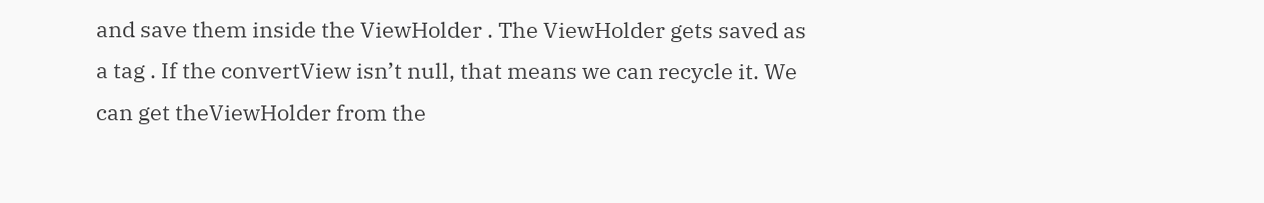and save them inside the ViewHolder . The ViewHolder gets saved as a tag . If the convertView isn’t null, that means we can recycle it. We can get theViewHolder from the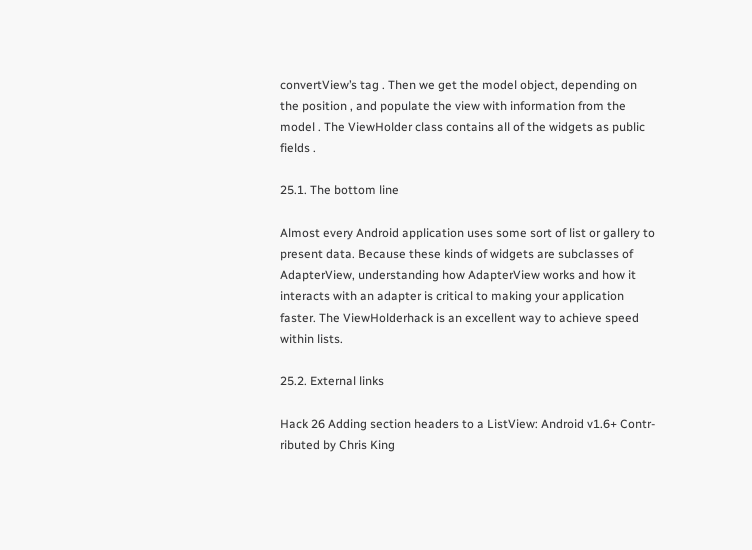convertView’s tag . Then we get the model object, depending on the position , and populate the view with information from the model . The ViewHolder class contains all of the widgets as public fields .

25.1. The bottom line

Almost every Android application uses some sort of list or gallery to present data. Because these kinds of widgets are subclasses of AdapterView, understanding how AdapterView works and how it interacts with an adapter is critical to making your application faster. The ViewHolderhack is an excellent way to achieve speed within lists.

25.2. External links

Hack 26 Adding section headers to a ListView: Android v1.6+ Contr- ributed by Chris King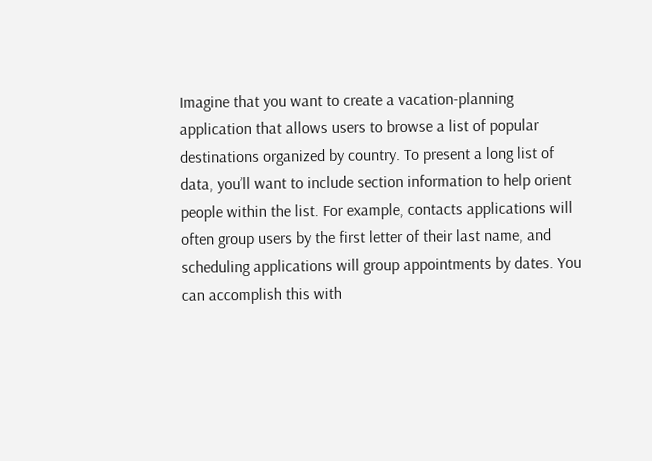Imagine that you want to create a vacation-planning application that allows users to browse a list of popular destinations organized by country. To present a long list of data, you’ll want to include section information to help orient people within the list. For example, contacts applications will often group users by the first letter of their last name, and scheduling applications will group appointments by dates. You can accomplish this with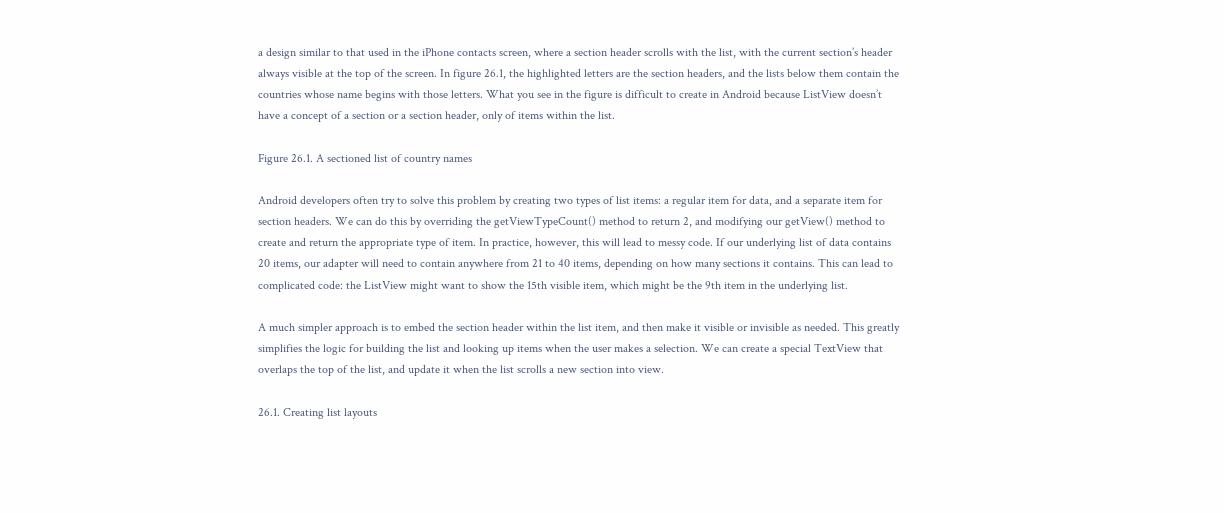a design similar to that used in the iPhone contacts screen, where a section header scrolls with the list, with the current section’s header always visible at the top of the screen. In figure 26.1, the highlighted letters are the section headers, and the lists below them contain the countries whose name begins with those letters. What you see in the figure is difficult to create in Android because ListView doesn’t have a concept of a section or a section header, only of items within the list.

Figure 26.1. A sectioned list of country names

Android developers often try to solve this problem by creating two types of list items: a regular item for data, and a separate item for section headers. We can do this by overriding the getViewTypeCount() method to return 2, and modifying our getView() method to create and return the appropriate type of item. In practice, however, this will lead to messy code. If our underlying list of data contains 20 items, our adapter will need to contain anywhere from 21 to 40 items, depending on how many sections it contains. This can lead to complicated code: the ListView might want to show the 15th visible item, which might be the 9th item in the underlying list.

A much simpler approach is to embed the section header within the list item, and then make it visible or invisible as needed. This greatly simplifies the logic for building the list and looking up items when the user makes a selection. We can create a special TextView that overlaps the top of the list, and update it when the list scrolls a new section into view.

26.1. Creating list layouts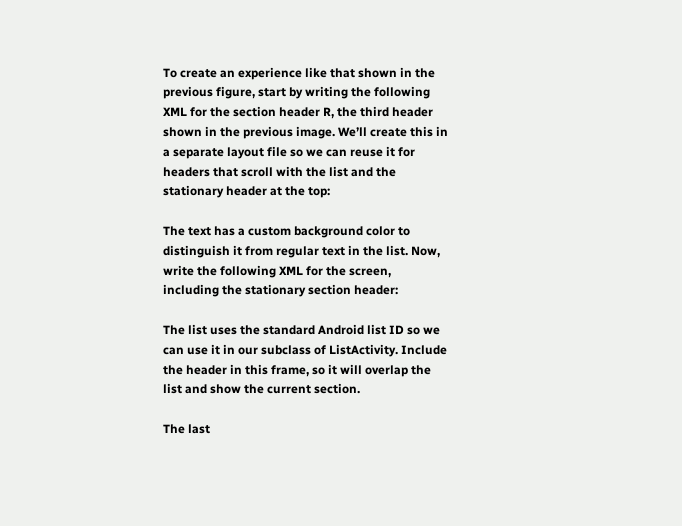To create an experience like that shown in the previous figure, start by writing the following XML for the section header R, the third header shown in the previous image. We’ll create this in a separate layout file so we can reuse it for headers that scroll with the list and the stationary header at the top:

The text has a custom background color to distinguish it from regular text in the list. Now, write the following XML for the screen, including the stationary section header:

The list uses the standard Android list ID so we can use it in our subclass of ListActivity. Include the header in this frame, so it will overlap the list and show the current section.

The last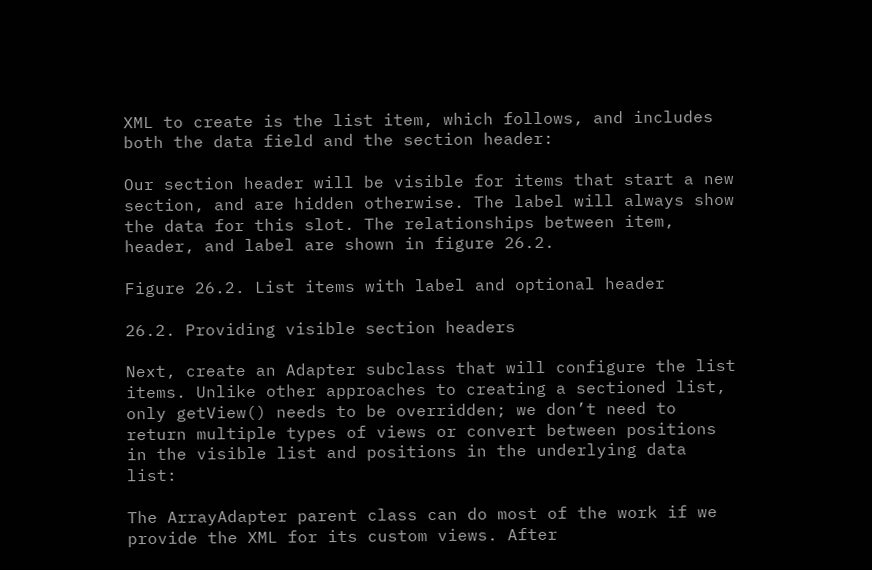XML to create is the list item, which follows, and includes both the data field and the section header:

Our section header will be visible for items that start a new section, and are hidden otherwise. The label will always show the data for this slot. The relationships between item, header, and label are shown in figure 26.2.

Figure 26.2. List items with label and optional header

26.2. Providing visible section headers

Next, create an Adapter subclass that will configure the list items. Unlike other approaches to creating a sectioned list, only getView() needs to be overridden; we don’t need to return multiple types of views or convert between positions in the visible list and positions in the underlying data list:

The ArrayAdapter parent class can do most of the work if we provide the XML for its custom views. After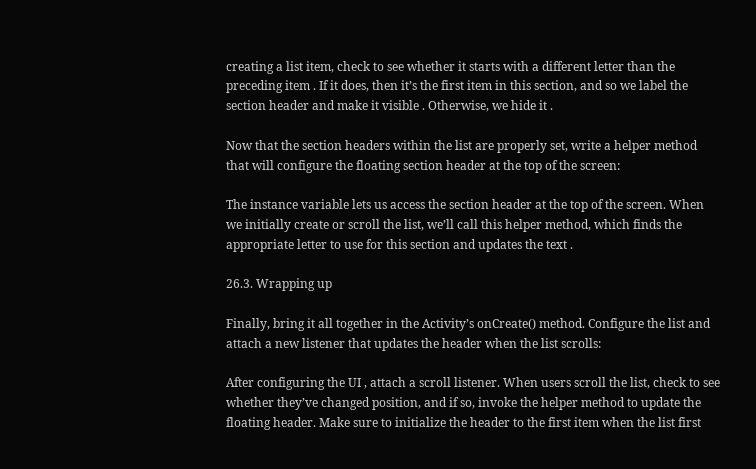creating a list item, check to see whether it starts with a different letter than the preceding item . If it does, then it’s the first item in this section, and so we label the section header and make it visible . Otherwise, we hide it .

Now that the section headers within the list are properly set, write a helper method that will configure the floating section header at the top of the screen:

The instance variable lets us access the section header at the top of the screen. When we initially create or scroll the list, we’ll call this helper method, which finds the appropriate letter to use for this section and updates the text .

26.3. Wrapping up

Finally, bring it all together in the Activity’s onCreate() method. Configure the list and attach a new listener that updates the header when the list scrolls:

After configuring the UI , attach a scroll listener. When users scroll the list, check to see whether they’ve changed position, and if so, invoke the helper method to update the floating header. Make sure to initialize the header to the first item when the list first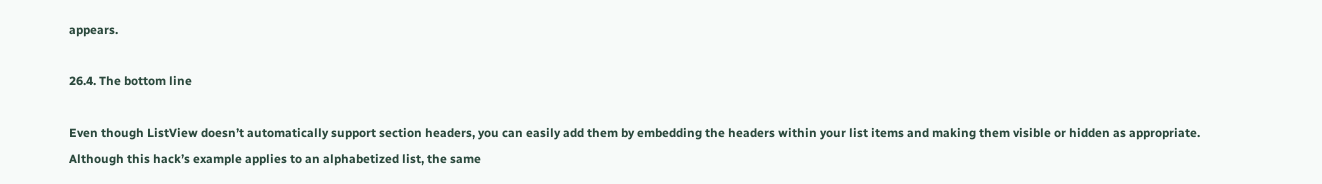appears.

26.4. The bottom line

Even though ListView doesn’t automatically support section headers, you can easily add them by embedding the headers within your list items and making them visible or hidden as appropriate. Although this hack’s example applies to an alphabetized list, the same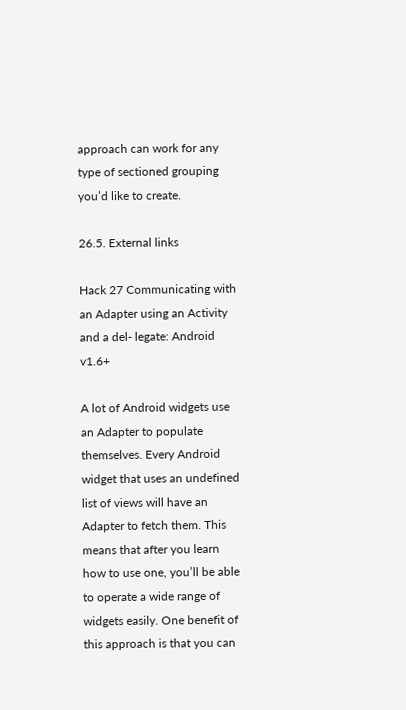approach can work for any type of sectioned grouping you’d like to create.

26.5. External links

Hack 27 Communicating with an Adapter using an Activity and a del- legate: Android v1.6+

A lot of Android widgets use an Adapter to populate themselves. Every Android widget that uses an undefined list of views will have an Adapter to fetch them. This means that after you learn how to use one, you’ll be able to operate a wide range of widgets easily. One benefit of this approach is that you can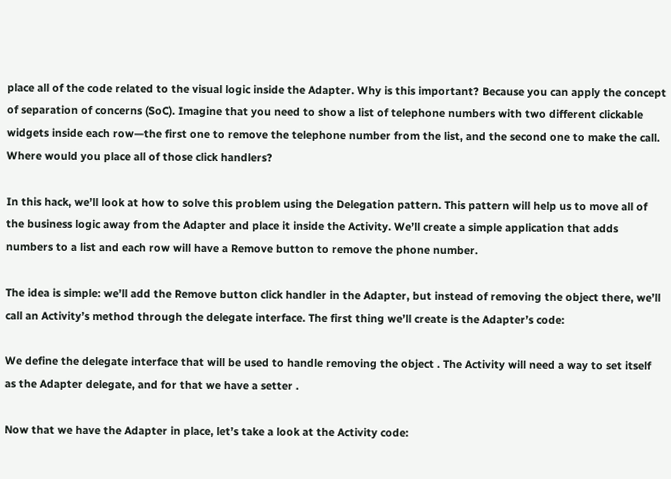place all of the code related to the visual logic inside the Adapter. Why is this important? Because you can apply the concept of separation of concerns (SoC). Imagine that you need to show a list of telephone numbers with two different clickable widgets inside each row—the first one to remove the telephone number from the list, and the second one to make the call. Where would you place all of those click handlers?

In this hack, we’ll look at how to solve this problem using the Delegation pattern. This pattern will help us to move all of the business logic away from the Adapter and place it inside the Activity. We’ll create a simple application that adds numbers to a list and each row will have a Remove button to remove the phone number.

The idea is simple: we’ll add the Remove button click handler in the Adapter, but instead of removing the object there, we’ll call an Activity’s method through the delegate interface. The first thing we’ll create is the Adapter’s code:

We define the delegate interface that will be used to handle removing the object . The Activity will need a way to set itself as the Adapter delegate, and for that we have a setter .

Now that we have the Adapter in place, let’s take a look at the Activity code: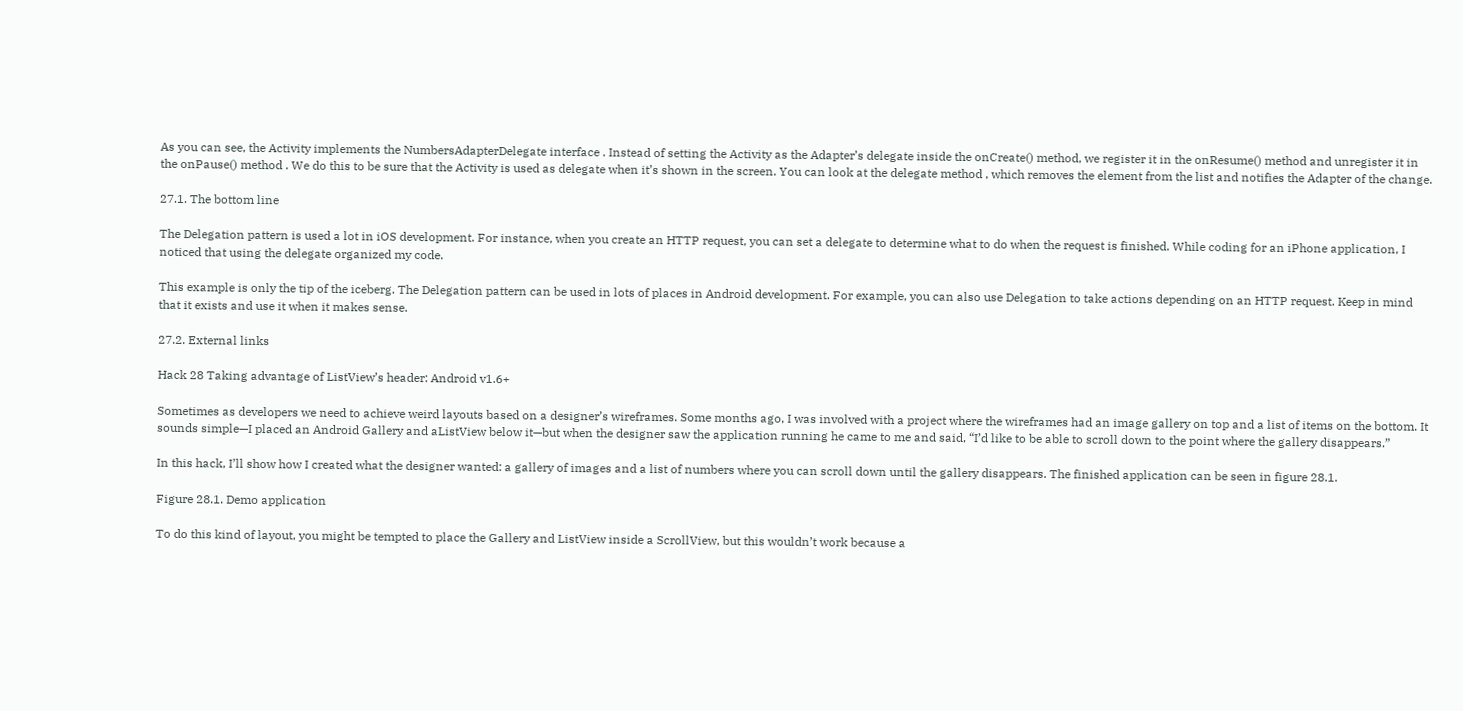As you can see, the Activity implements the NumbersAdapterDelegate interface . Instead of setting the Activity as the Adapter’s delegate inside the onCreate() method, we register it in the onResume() method and unregister it in the onPause() method . We do this to be sure that the Activity is used as delegate when it’s shown in the screen. You can look at the delegate method , which removes the element from the list and notifies the Adapter of the change.

27.1. The bottom line

The Delegation pattern is used a lot in iOS development. For instance, when you create an HTTP request, you can set a delegate to determine what to do when the request is finished. While coding for an iPhone application, I noticed that using the delegate organized my code.

This example is only the tip of the iceberg. The Delegation pattern can be used in lots of places in Android development. For example, you can also use Delegation to take actions depending on an HTTP request. Keep in mind that it exists and use it when it makes sense.

27.2. External links

Hack 28 Taking advantage of ListView’s header: Android v1.6+

Sometimes as developers we need to achieve weird layouts based on a designer’s wireframes. Some months ago, I was involved with a project where the wireframes had an image gallery on top and a list of items on the bottom. It sounds simple—I placed an Android Gallery and aListView below it—but when the designer saw the application running he came to me and said, “I’d like to be able to scroll down to the point where the gallery disappears.”

In this hack, I’ll show how I created what the designer wanted: a gallery of images and a list of numbers where you can scroll down until the gallery disappears. The finished application can be seen in figure 28.1.

Figure 28.1. Demo application

To do this kind of layout, you might be tempted to place the Gallery and ListView inside a ScrollView, but this wouldn’t work because a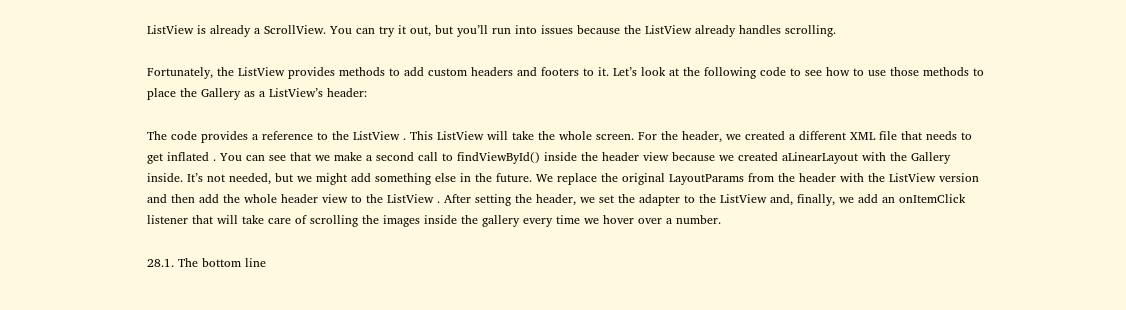ListView is already a ScrollView. You can try it out, but you’ll run into issues because the ListView already handles scrolling.

Fortunately, the ListView provides methods to add custom headers and footers to it. Let’s look at the following code to see how to use those methods to place the Gallery as a ListView’s header:

The code provides a reference to the ListView . This ListView will take the whole screen. For the header, we created a different XML file that needs to get inflated . You can see that we make a second call to findViewById() inside the header view because we created aLinearLayout with the Gallery inside. It’s not needed, but we might add something else in the future. We replace the original LayoutParams from the header with the ListView version and then add the whole header view to the ListView . After setting the header, we set the adapter to the ListView and, finally, we add an onItemClick listener that will take care of scrolling the images inside the gallery every time we hover over a number.

28.1. The bottom line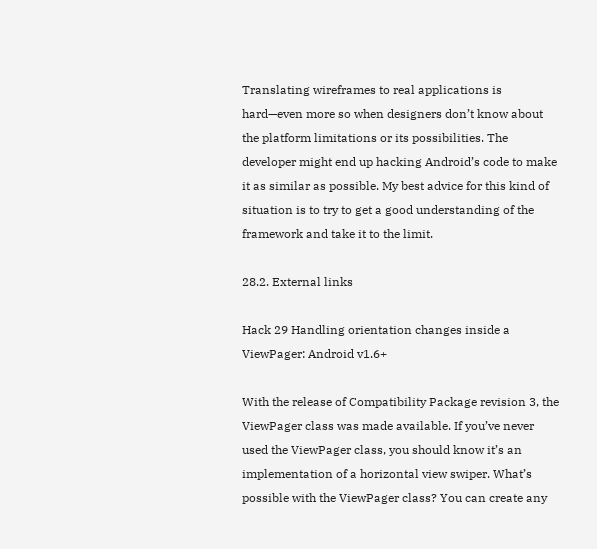Translating wireframes to real applications is hard—even more so when designers don’t know about the platform limitations or its possibilities. The developer might end up hacking Android’s code to make it as similar as possible. My best advice for this kind of situation is to try to get a good understanding of the framework and take it to the limit.

28.2. External links

Hack 29 Handling orientation changes inside a ViewPager: Android v1.6+

With the release of Compatibility Package revision 3, the ViewPager class was made available. If you’ve never used the ViewPager class, you should know it’s an implementation of a horizontal view swiper. What’s possible with the ViewPager class? You can create any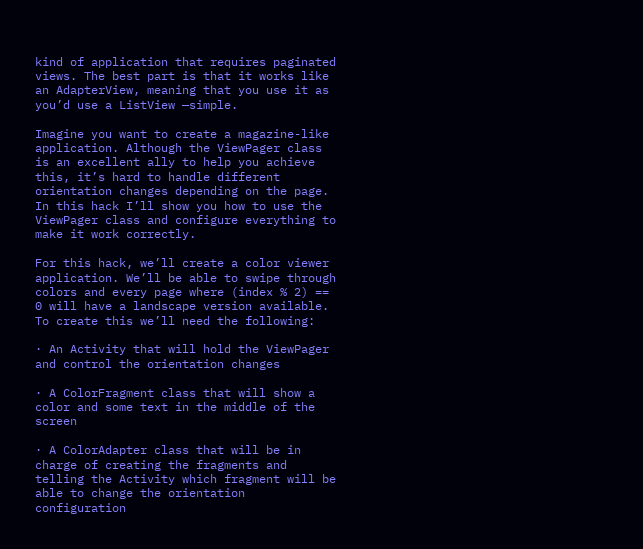kind of application that requires paginated views. The best part is that it works like an AdapterView, meaning that you use it as you’d use a ListView —simple.

Imagine you want to create a magazine-like application. Although the ViewPager class is an excellent ally to help you achieve this, it’s hard to handle different orientation changes depending on the page. In this hack I’ll show you how to use the ViewPager class and configure everything to make it work correctly.

For this hack, we’ll create a color viewer application. We’ll be able to swipe through colors and every page where (index % 2) == 0 will have a landscape version available. To create this we’ll need the following:

· An Activity that will hold the ViewPager and control the orientation changes

· A ColorFragment class that will show a color and some text in the middle of the screen

· A ColorAdapter class that will be in charge of creating the fragments and telling the Activity which fragment will be able to change the orientation configuration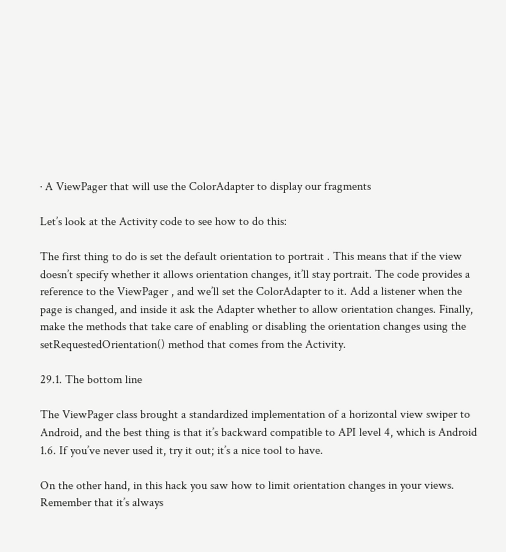· A ViewPager that will use the ColorAdapter to display our fragments

Let’s look at the Activity code to see how to do this:

The first thing to do is set the default orientation to portrait . This means that if the view doesn’t specify whether it allows orientation changes, it’ll stay portrait. The code provides a reference to the ViewPager , and we’ll set the ColorAdapter to it. Add a listener when the page is changed, and inside it ask the Adapter whether to allow orientation changes. Finally, make the methods that take care of enabling or disabling the orientation changes using the setRequestedOrientation() method that comes from the Activity.

29.1. The bottom line

The ViewPager class brought a standardized implementation of a horizontal view swiper to Android, and the best thing is that it’s backward compatible to API level 4, which is Android 1.6. If you’ve never used it, try it out; it’s a nice tool to have.

On the other hand, in this hack you saw how to limit orientation changes in your views. Remember that it’s always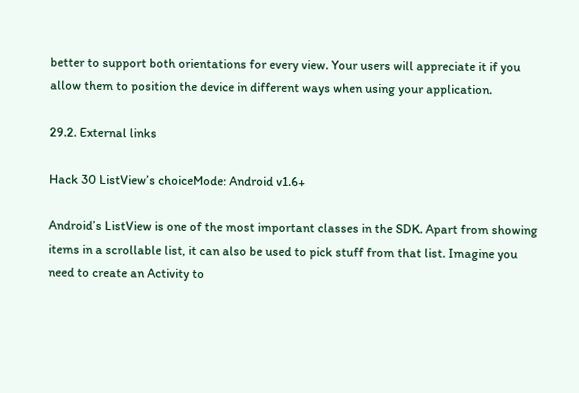better to support both orientations for every view. Your users will appreciate it if you allow them to position the device in different ways when using your application.

29.2. External links

Hack 30 ListView’s choiceMode: Android v1.6+

Android’s ListView is one of the most important classes in the SDK. Apart from showing items in a scrollable list, it can also be used to pick stuff from that list. Imagine you need to create an Activity to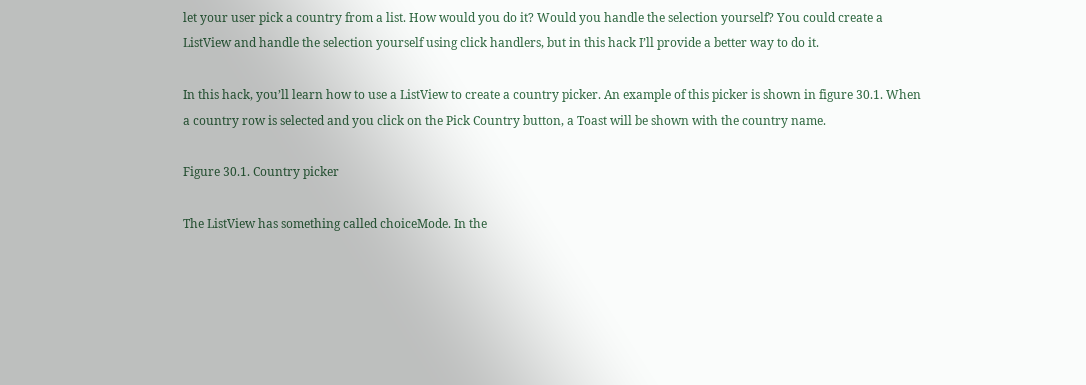let your user pick a country from a list. How would you do it? Would you handle the selection yourself? You could create a ListView and handle the selection yourself using click handlers, but in this hack I’ll provide a better way to do it.

In this hack, you’ll learn how to use a ListView to create a country picker. An example of this picker is shown in figure 30.1. When a country row is selected and you click on the Pick Country button, a Toast will be shown with the country name.

Figure 30.1. Country picker

The ListView has something called choiceMode. In the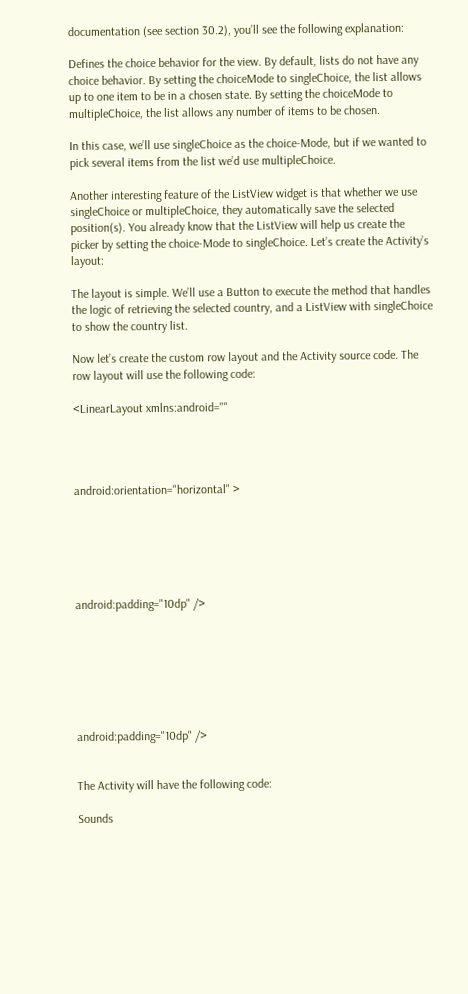documentation (see section 30.2), you’ll see the following explanation:

Defines the choice behavior for the view. By default, lists do not have any choice behavior. By setting the choiceMode to singleChoice, the list allows up to one item to be in a chosen state. By setting the choiceMode to multipleChoice, the list allows any number of items to be chosen.

In this case, we’ll use singleChoice as the choice-Mode, but if we wanted to pick several items from the list we’d use multipleChoice.

Another interesting feature of the ListView widget is that whether we use singleChoice or multipleChoice, they automatically save the selected position(s). You already know that the ListView will help us create the picker by setting the choice-Mode to singleChoice. Let’s create the Activity’s layout:

The layout is simple. We’ll use a Button to execute the method that handles the logic of retrieving the selected country, and a ListView with singleChoice to show the country list.

Now let’s create the custom row layout and the Activity source code. The row layout will use the following code:

<LinearLayout xmlns:android=""




android:orientation="horizontal" >






android:padding="10dp" />







android:padding="10dp" />


The Activity will have the following code:

Sounds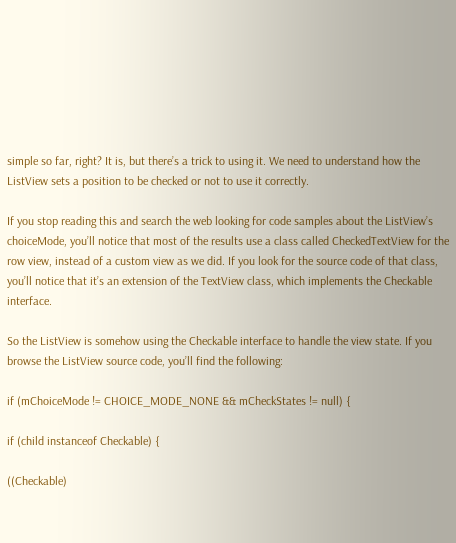simple so far, right? It is, but there’s a trick to using it. We need to understand how the ListView sets a position to be checked or not to use it correctly.

If you stop reading this and search the web looking for code samples about the ListView’s choiceMode, you’ll notice that most of the results use a class called CheckedTextView for the row view, instead of a custom view as we did. If you look for the source code of that class, you’ll notice that it’s an extension of the TextView class, which implements the Checkable interface.

So the ListView is somehow using the Checkable interface to handle the view state. If you browse the ListView source code, you’ll find the following:

if (mChoiceMode != CHOICE_MODE_NONE && mCheckStates != null) {

if (child instanceof Checkable) {

((Checkable)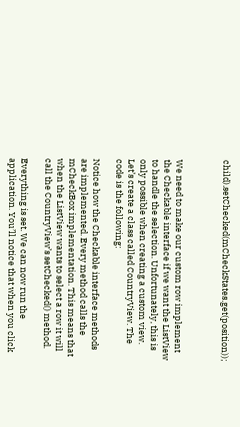child).setChecked(mCheckStates.get(position));



We need to make our custom row implement the Checkable interface if we want the ListView to handle the selection. Unfortunately, this is only possible when creating a custom view. Let’s create a class called CountryView. The code is the following:

Notice how the Checkable interface methods are implemented. Every method calls the mCheckBox implementation. This means that when the ListView wants to select a row it will call the CountryView’s setChecked() method.

Everything is set. We can now run the application. You’ll notice that when you click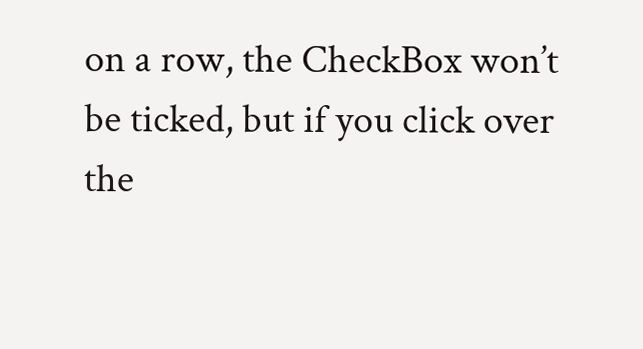on a row, the CheckBox won’t be ticked, but if you click over the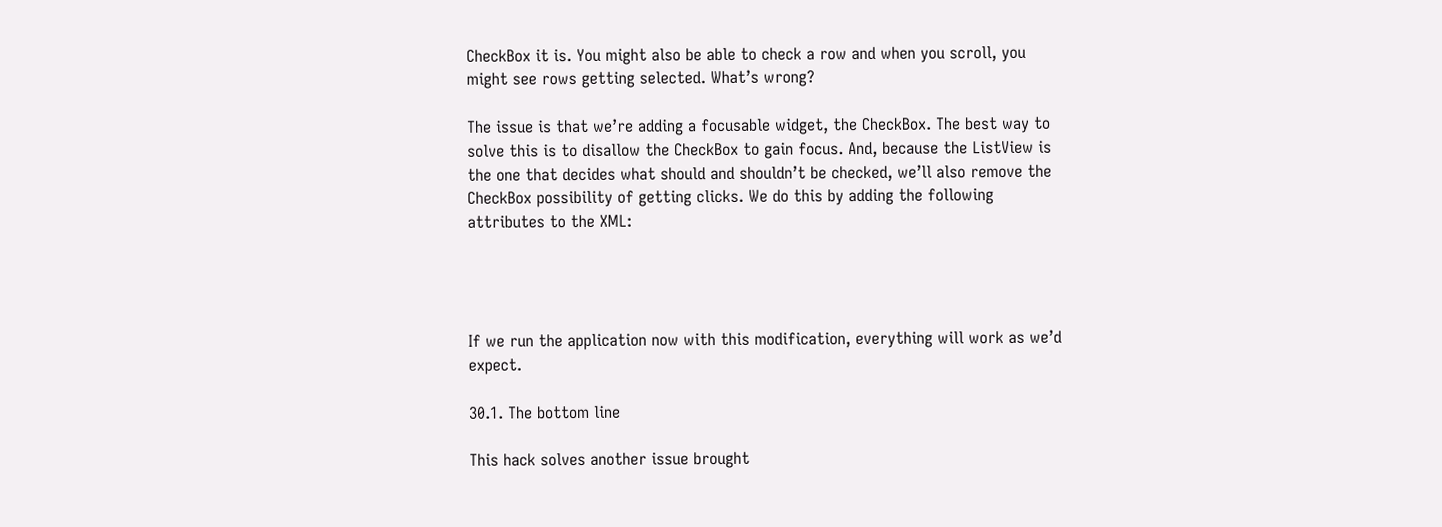CheckBox it is. You might also be able to check a row and when you scroll, you might see rows getting selected. What’s wrong?

The issue is that we’re adding a focusable widget, the CheckBox. The best way to solve this is to disallow the CheckBox to gain focus. And, because the ListView is the one that decides what should and shouldn’t be checked, we’ll also remove the CheckBox possibility of getting clicks. We do this by adding the following attributes to the XML:




If we run the application now with this modification, everything will work as we’d expect.

30.1. The bottom line

This hack solves another issue brought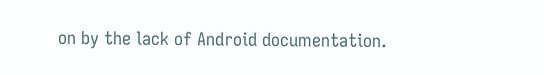on by the lack of Android documentation.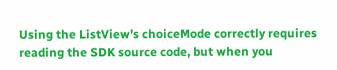Using the ListView’s choiceMode correctly requires reading the SDK source code, but when you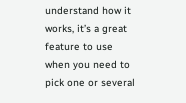understand how it works, it’s a great feature to use when you need to pick one or several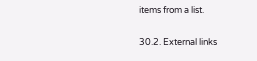items from a list.

30.2. External links